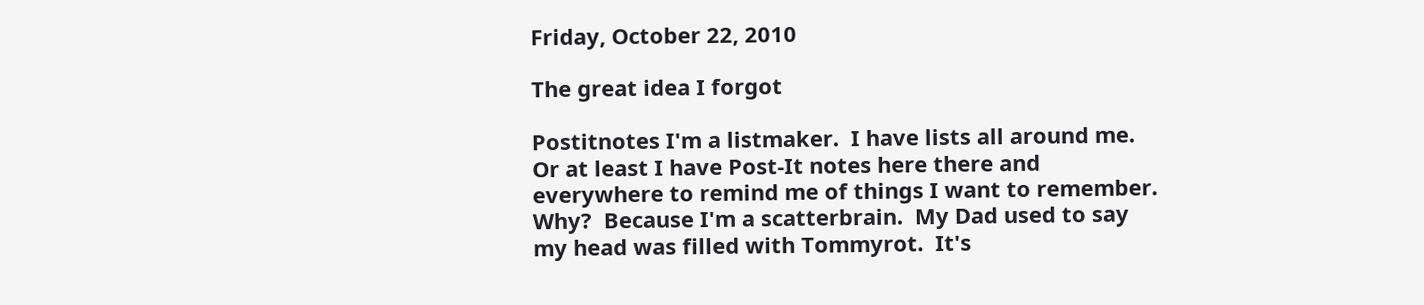Friday, October 22, 2010

The great idea I forgot

Postitnotes I'm a listmaker.  I have lists all around me.  Or at least I have Post-It notes here there and everywhere to remind me of things I want to remember.  Why?  Because I'm a scatterbrain.  My Dad used to say my head was filled with Tommyrot.  It's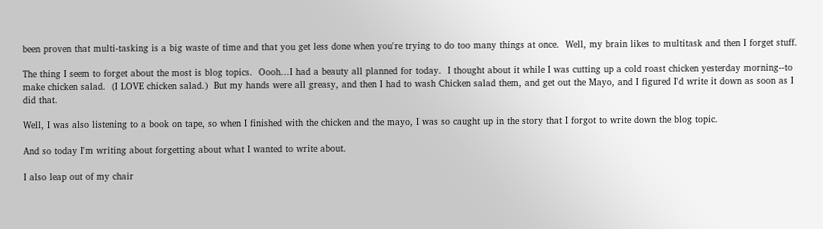been proven that multi-tasking is a big waste of time and that you get less done when you're trying to do too many things at once.  Well, my brain likes to multitask and then I forget stuff.

The thing I seem to forget about the most is blog topics.  Oooh...I had a beauty all planned for today.  I thought about it while I was cutting up a cold roast chicken yesterday morning--to make chicken salad.  (I LOVE chicken salad.)  But my hands were all greasy, and then I had to wash Chicken salad them, and get out the Mayo, and I figured I'd write it down as soon as I did that.

Well, I was also listening to a book on tape, so when I finished with the chicken and the mayo, I was so caught up in the story that I forgot to write down the blog topic.

And so today I'm writing about forgetting about what I wanted to write about.

I also leap out of my chair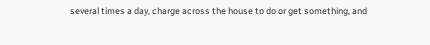several times a day, charge across the house to do or get something, and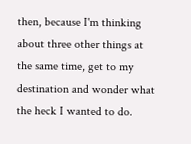then, because I'm thinking about three other things at the same time, get to my destination and wonder what the heck I wanted to do.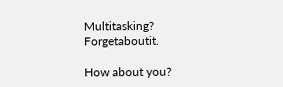Multitasking?  Forgetaboutit.

How about you?